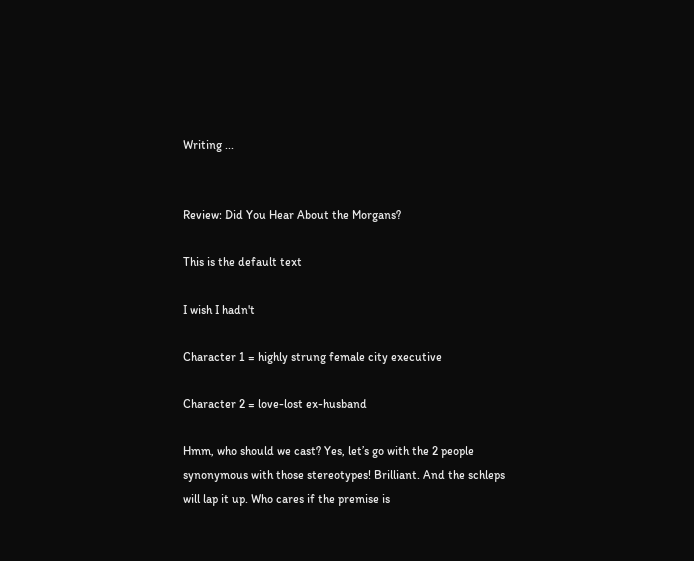Writing ...


Review: Did You Hear About the Morgans?

This is the default text

I wish I hadn't

Character 1 = highly strung female city executive

Character 2 = love-lost ex-husband

Hmm, who should we cast? Yes, let’s go with the 2 people synonymous with those stereotypes! Brilliant. And the schleps will lap it up. Who cares if the premise is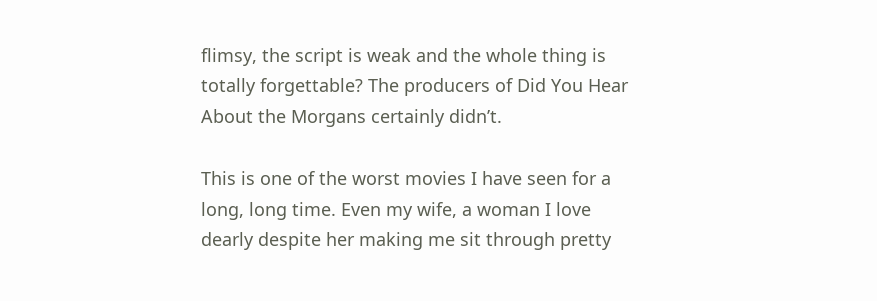flimsy, the script is weak and the whole thing is totally forgettable? The producers of Did You Hear About the Morgans certainly didn’t.

This is one of the worst movies I have seen for a long, long time. Even my wife, a woman I love dearly despite her making me sit through pretty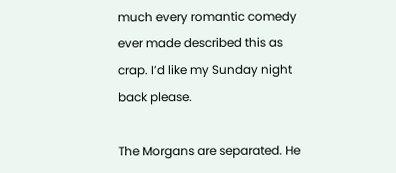much every romantic comedy ever made described this as crap. I’d like my Sunday night back please.

The Morgans are separated. He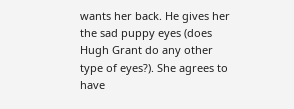wants her back. He gives her the sad puppy eyes (does Hugh Grant do any other type of eyes?). She agrees to have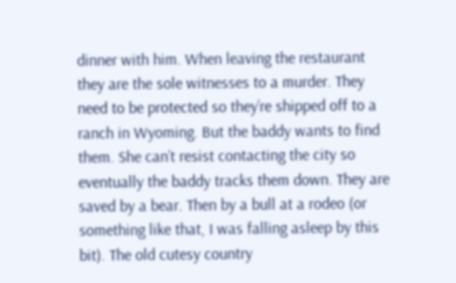dinner with him. When leaving the restaurant they are the sole witnesses to a murder. They need to be protected so they’re shipped off to a ranch in Wyoming. But the baddy wants to find them. She can’t resist contacting the city so eventually the baddy tracks them down. They are saved by a bear. Then by a bull at a rodeo (or something like that, I was falling asleep by this bit). The old cutesy country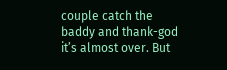couple catch the baddy and thank-god it’s almost over. But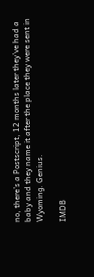no, there’s a Postscript, 12 months later they’ve had a baby and they name it after the place they were sent in Wyoming. Genius.

IMDB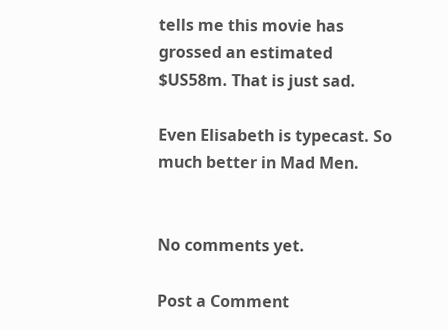tells me this movie has grossed an estimated $US58m. That is just sad.

Even Elisabeth is typecast. So much better in Mad Men.


No comments yet.

Post a Comment